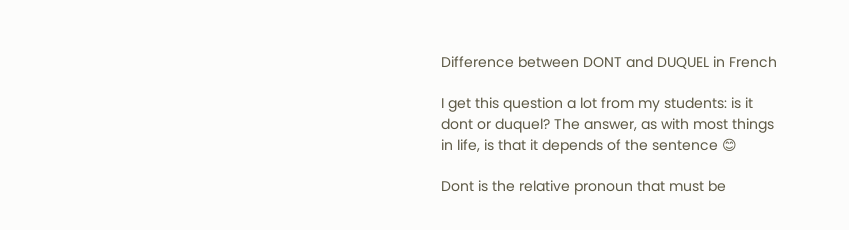Difference between DONT and DUQUEL in French

I get this question a lot from my students: is it dont or duquel? The answer, as with most things in life, is that it depends of the sentence 😊

Dont is the relative pronoun that must be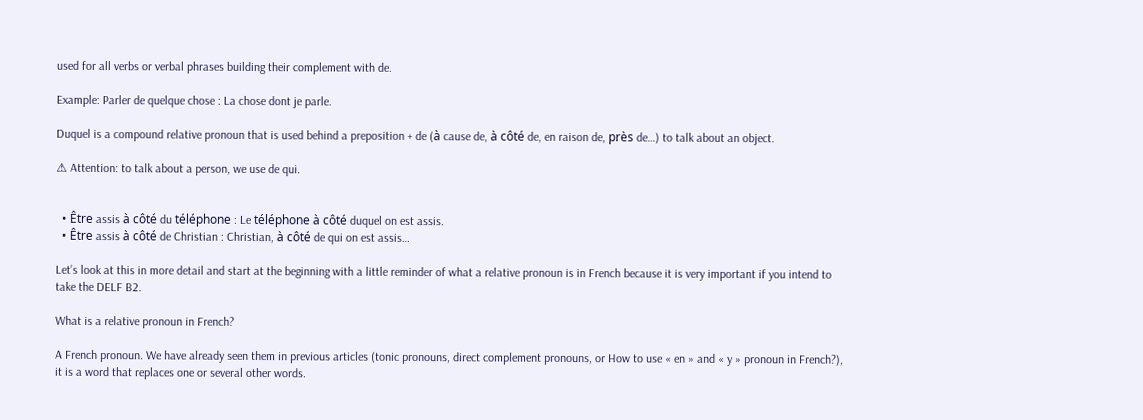used for all verbs or verbal phrases building their complement with de.

Example: Parler de quelque chose : La chose dont je parle.

Duquel is a compound relative pronoun that is used behind a preposition + de (à cause de, à côté de, en raison de, près de…) to talk about an object.

⚠ Attention: to talk about a person, we use de qui.


  • Être assis à côté du téléphone : Le téléphone à côté duquel on est assis.
  • Être assis à côté de Christian : Christian, à côté de qui on est assis…

Let’s look at this in more detail and start at the beginning with a little reminder of what a relative pronoun is in French because it is very important if you intend to take the DELF B2.

What is a relative pronoun in French?

A French pronoun. We have already seen them in previous articles (tonic pronouns, direct complement pronouns, or How to use « en » and « y » pronoun in French?), it is a word that replaces one or several other words.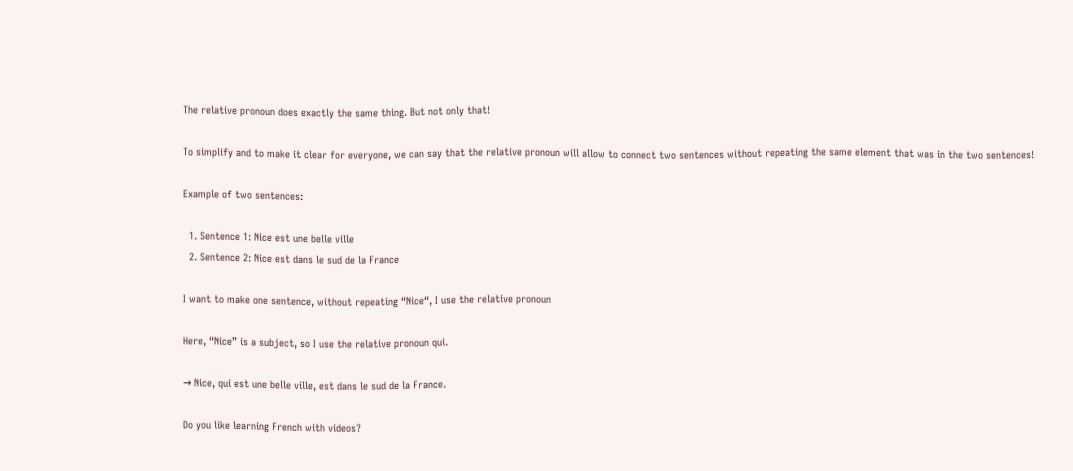The relative pronoun does exactly the same thing. But not only that!

To simplify and to make it clear for everyone, we can say that the relative pronoun will allow to connect two sentences without repeating the same element that was in the two sentences!

Example of two sentences:

  1. Sentence 1: Nice est une belle ville
  2. Sentence 2: Nice est dans le sud de la France

I want to make one sentence, without repeating “Nice“, I use the relative pronoun

Here, “Nice” is a subject, so I use the relative pronoun qui.

→ Nice, qui est une belle ville, est dans le sud de la France.

Do you like learning French with videos?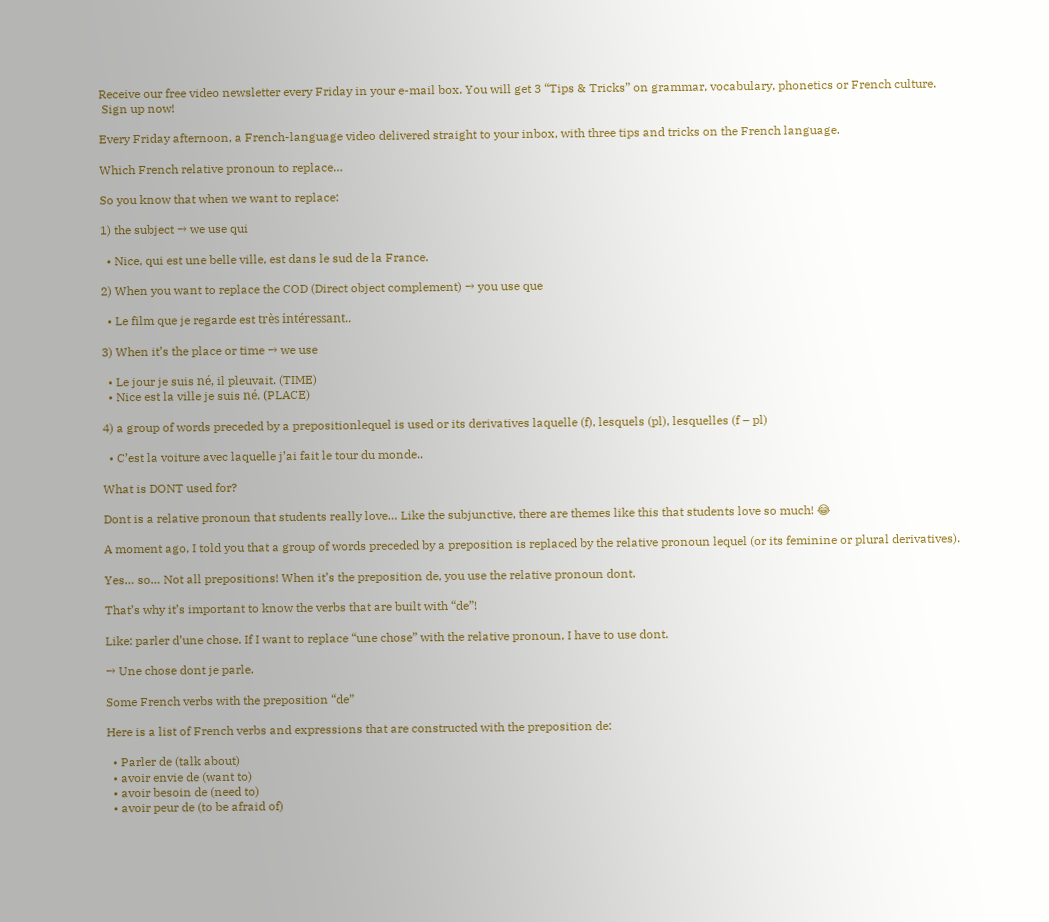Receive our free video newsletter every Friday in your e-mail box. You will get 3 “Tips & Tricks” on grammar, vocabulary, phonetics or French culture.
 Sign up now!

Every Friday afternoon, a French-language video delivered straight to your inbox, with three tips and tricks on the French language.

Which French relative pronoun to replace…

So you know that when we want to replace:

1) the subject → we use qui

  • Nice, qui est une belle ville, est dans le sud de la France.

2) When you want to replace the COD (Direct object complement) → you use que

  • Le film que je regarde est très intéressant..

3) When it’s the place or time → we use

  • Le jour je suis né, il pleuvait. (TIME)
  • Nice est la ville je suis né. (PLACE)

4) a group of words preceded by a prepositionlequel is used or its derivatives laquelle (f), lesquels (pl), lesquelles (f – pl)

  • C’est la voiture avec laquelle j’ai fait le tour du monde..

What is DONT used for?

Dont is a relative pronoun that students really love… Like the subjunctive, there are themes like this that students love so much! 😂

A moment ago, I told you that a group of words preceded by a preposition is replaced by the relative pronoun lequel (or its feminine or plural derivatives).

Yes… so… Not all prepositions! When it’s the preposition de, you use the relative pronoun dont.

That’s why it’s important to know the verbs that are built with “de”!

Like: parler d’une chose. If I want to replace “une chose” with the relative pronoun, I have to use dont.

→ Une chose dont je parle.

Some French verbs with the preposition “de”

Here is a list of French verbs and expressions that are constructed with the preposition de:

  • Parler de (talk about)
  • avoir envie de (want to)
  • avoir besoin de (need to)
  • avoir peur de (to be afraid of)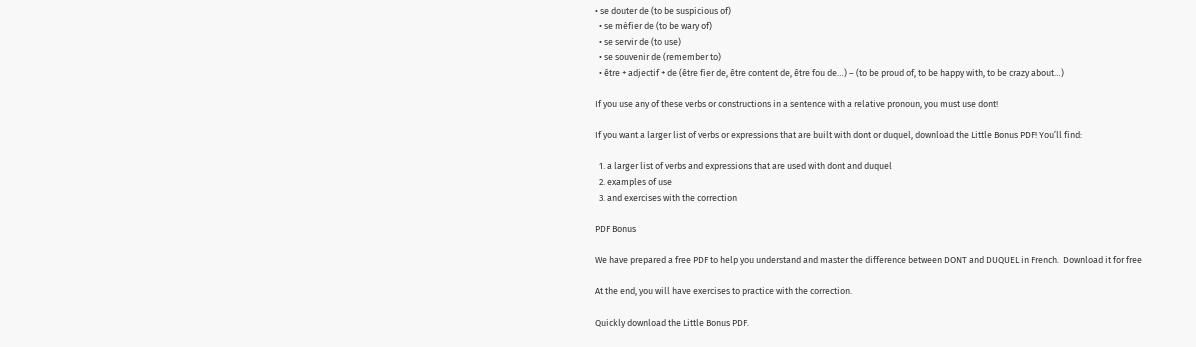• se douter de (to be suspicious of)
  • se méfier de (to be wary of)
  • se servir de (to use)
  • se souvenir de (remember to)
  • être + adjectif + de (être fier de, être content de, être fou de…) – (to be proud of, to be happy with, to be crazy about…)

If you use any of these verbs or constructions in a sentence with a relative pronoun, you must use dont!

If you want a larger list of verbs or expressions that are built with dont or duquel, download the Little Bonus PDF! You’ll find:

  1. a larger list of verbs and expressions that are used with dont and duquel
  2. examples of use
  3. and exercises with the correction

PDF Bonus

We have prepared a free PDF to help you understand and master the difference between DONT and DUQUEL in French.  Download it for free

At the end, you will have exercises to practice with the correction.

Quickly download the Little Bonus PDF.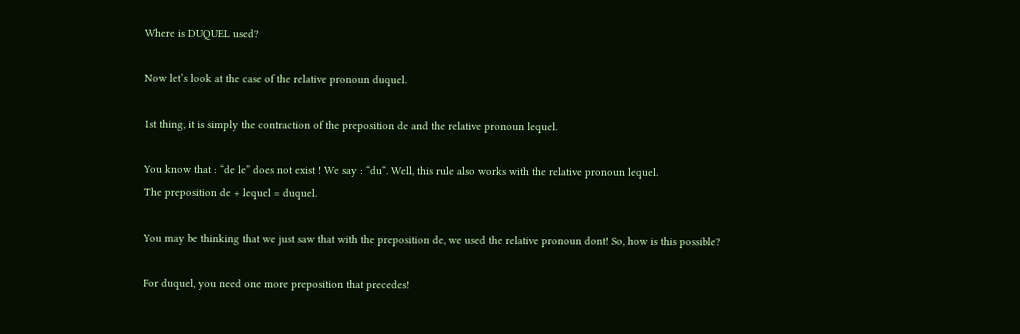Where is DUQUEL used?

Now let’s look at the case of the relative pronoun duquel.

1st thing, it is simply the contraction of the preposition de and the relative pronoun lequel.

You know that : “de le” does not exist ! We say : “du“. Well, this rule also works with the relative pronoun lequel.
The preposition de + lequel = duquel.

You may be thinking that we just saw that with the preposition de, we used the relative pronoun dont! So, how is this possible?

For duquel, you need one more preposition that precedes!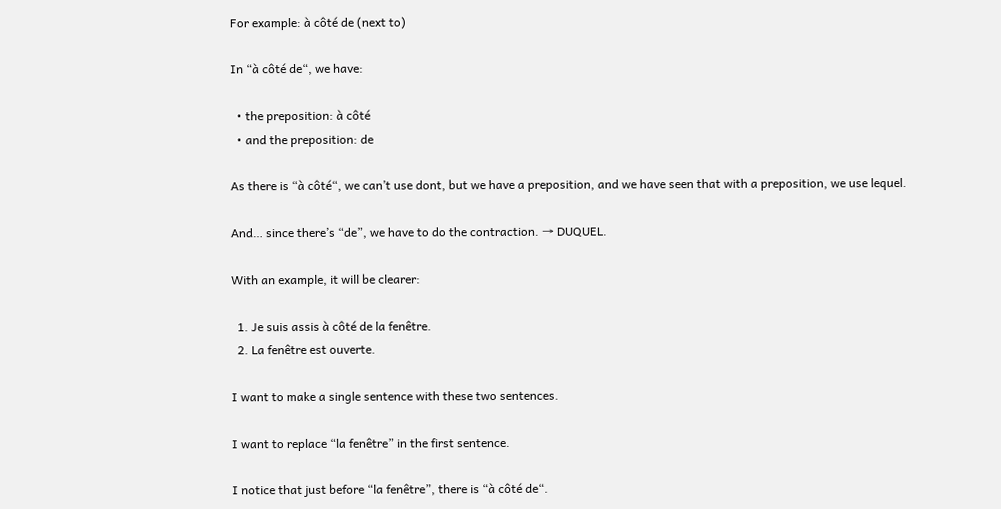For example: à côté de (next to)

In “à côté de“, we have:

  • the preposition: à côté
  • and the preposition: de

As there is “à côté“, we can’t use dont, but we have a preposition, and we have seen that with a preposition, we use lequel.

And… since there’s “de”, we have to do the contraction. → DUQUEL.

With an example, it will be clearer:

  1. Je suis assis à côté de la fenêtre.
  2. La fenêtre est ouverte.

I want to make a single sentence with these two sentences.

I want to replace “la fenêtre” in the first sentence.

I notice that just before “la fenêtre”, there is “à côté de“.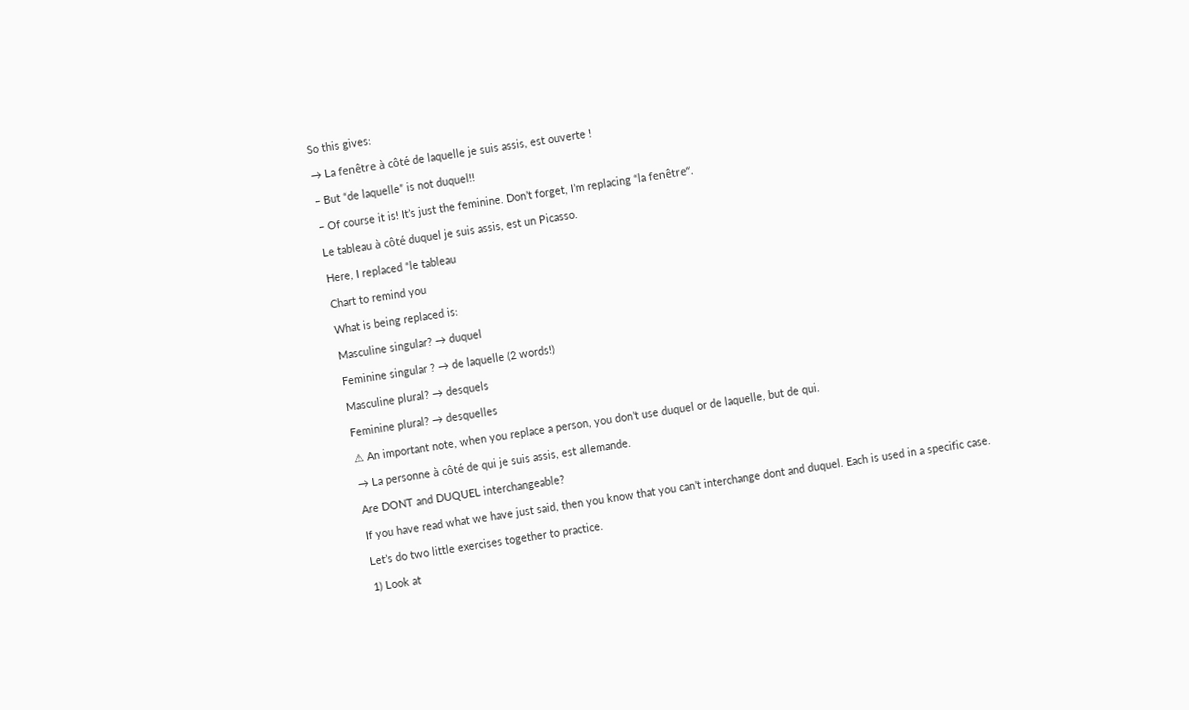So this gives:

→ La fenêtre à côté de laquelle je suis assis, est ouverte !

– But “de laquelle” is not duquel!!

– Of course it is! It’s just the feminine. Don’t forget, I’m replacing “la fenêtre“.

Le tableau à côté duquel je suis assis, est un Picasso.

Here, I replaced “le tableau

Chart to remind you

What is being replaced is:

Masculine singular? → duquel

Feminine singular ? → de laquelle (2 words!)

Masculine plural? → desquels

Feminine plural? → desquelles

⚠ An important note, when you replace a person, you don’t use duquel or de laquelle, but de qui.

→ La personne à côté de qui je suis assis, est allemande.

Are DONT and DUQUEL interchangeable?

If you have read what we have just said, then you know that you can’t interchange dont and duquel. Each is used in a specific case.

Let’s do two little exercises together to practice.

1) Look at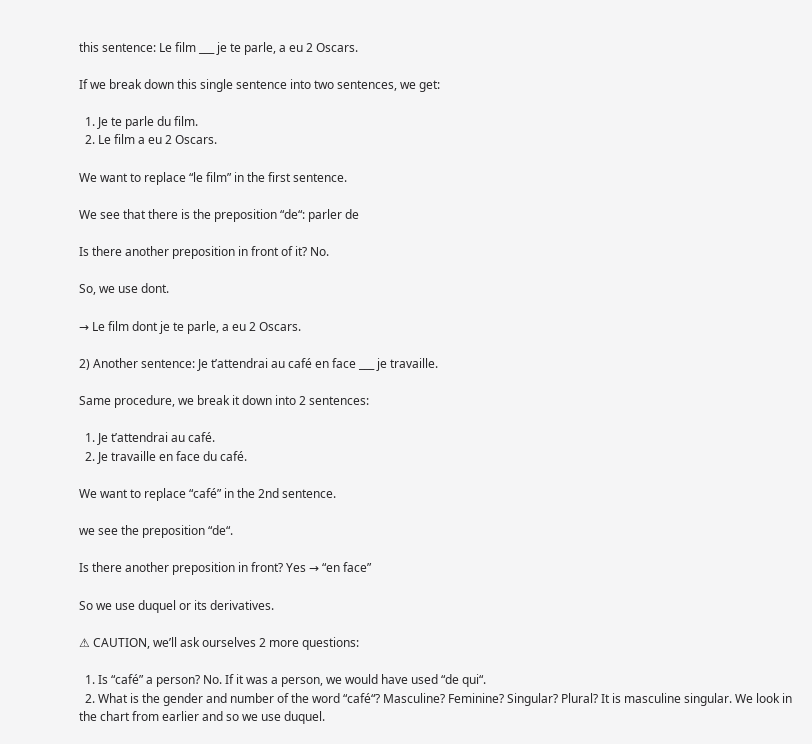this sentence: Le film ___ je te parle, a eu 2 Oscars.

If we break down this single sentence into two sentences, we get:

  1. Je te parle du film.
  2. Le film a eu 2 Oscars.

We want to replace “le film” in the first sentence.

We see that there is the preposition “de“: parler de

Is there another preposition in front of it? No.

So, we use dont.

→ Le film dont je te parle, a eu 2 Oscars.

2) Another sentence: Je t’attendrai au café en face ___ je travaille.

Same procedure, we break it down into 2 sentences:

  1. Je t’attendrai au café.
  2. Je travaille en face du café.

We want to replace “café” in the 2nd sentence.

we see the preposition “de“.

Is there another preposition in front? Yes → “en face”

So we use duquel or its derivatives.

⚠ CAUTION, we’ll ask ourselves 2 more questions:

  1. Is “café” a person? No. If it was a person, we would have used “de qui“.
  2. What is the gender and number of the word “café“? Masculine? Feminine? Singular? Plural? It is masculine singular. We look in the chart from earlier and so we use duquel.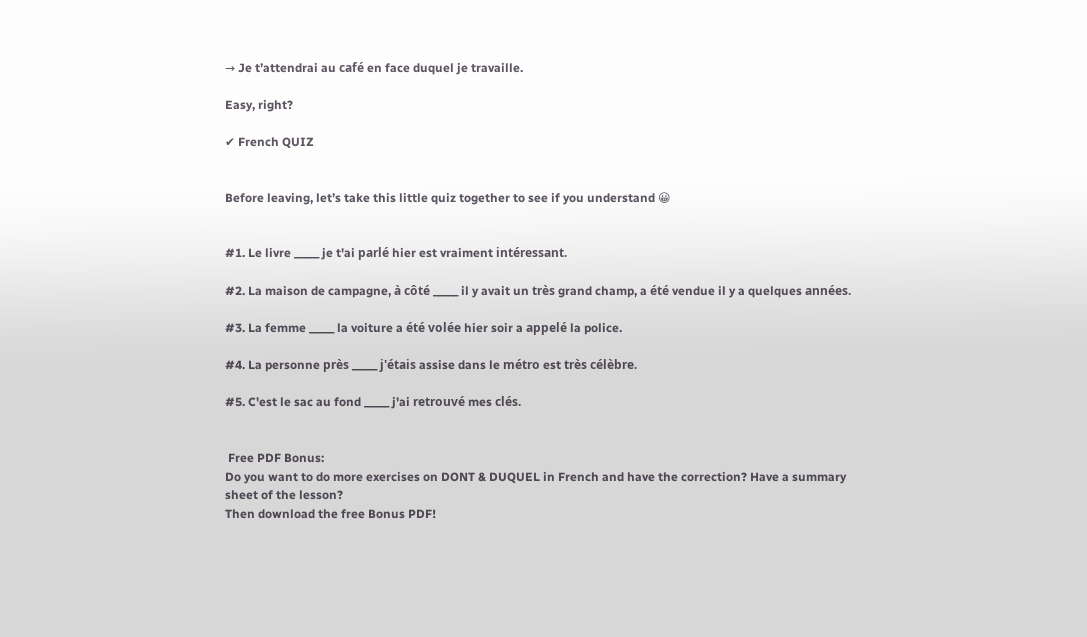→ Je t’attendrai au café en face duquel je travaille.

Easy, right?

✔ French QUIZ


Before leaving, let’s take this little quiz together to see if you understand 😀


#1. Le livre _____ je t'ai parlé hier est vraiment intéressant.

#2. La maison de campagne, à côté _____ il y avait un très grand champ, a été vendue il y a quelques années.

#3. La femme _____ la voiture a été volée hier soir a appelé la police.

#4. La personne près _____ j'étais assise dans le métro est très célèbre.

#5. C'est le sac au fond _____ j'ai retrouvé mes clés.


 Free PDF Bonus:
Do you want to do more exercises on DONT & DUQUEL in French and have the correction? Have a summary sheet of the lesson?
Then download the free Bonus PDF!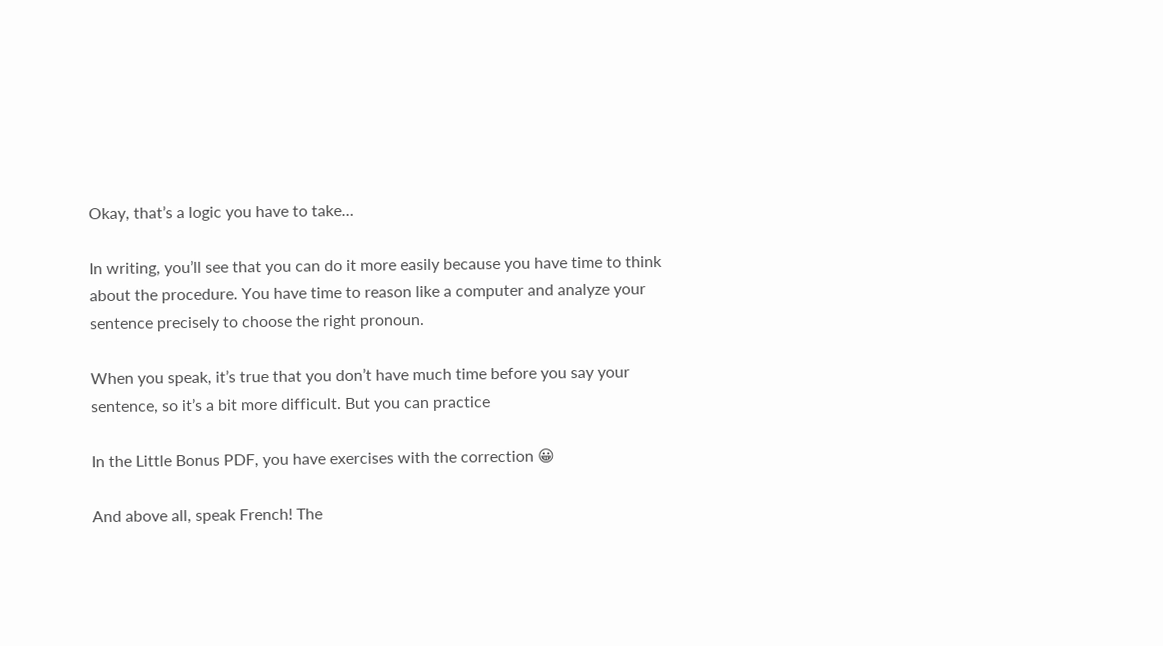Okay, that’s a logic you have to take…

In writing, you’ll see that you can do it more easily because you have time to think about the procedure. You have time to reason like a computer and analyze your sentence precisely to choose the right pronoun.

When you speak, it’s true that you don’t have much time before you say your sentence, so it’s a bit more difficult. But you can practice

In the Little Bonus PDF, you have exercises with the correction 😀

And above all, speak French! The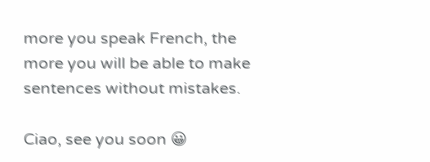more you speak French, the more you will be able to make sentences without mistakes.

Ciao, see you soon 😀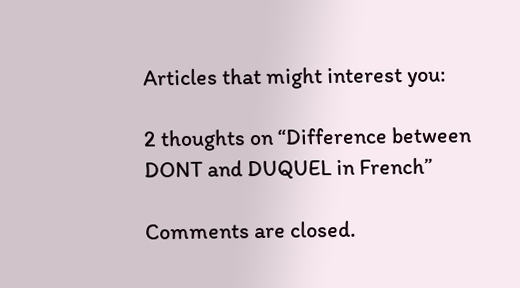Articles that might interest you:

2 thoughts on “Difference between DONT and DUQUEL in French”

Comments are closed.